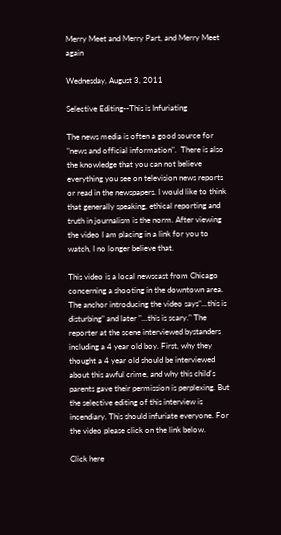Merry Meet and Merry Part, and Merry Meet again

Wednesday, August 3, 2011

Selective Editing--This is Infuriating

The news media is often a good source for "news and official information".  There is also the knowledge that you can not believe everything you see on television news reports or read in the newspapers. I would like to think that generally speaking, ethical reporting and truth in journalism is the norm. After viewing the video I am placing in a link for you to watch, I no longer believe that.

This video is a local newscast from Chicago concerning a shooting in the downtown area. The anchor introducing the video says"...this is disturbing" and later "...this is scary." The reporter at the scene interviewed bystanders including a 4 year old boy. First, why they thought a 4 year old should be interviewed about this awful crime, and why this child's parents gave their permission is perplexing. But the selective editing of this interview is incendiary. This should infuriate everyone. For the video please click on the link below.

Click here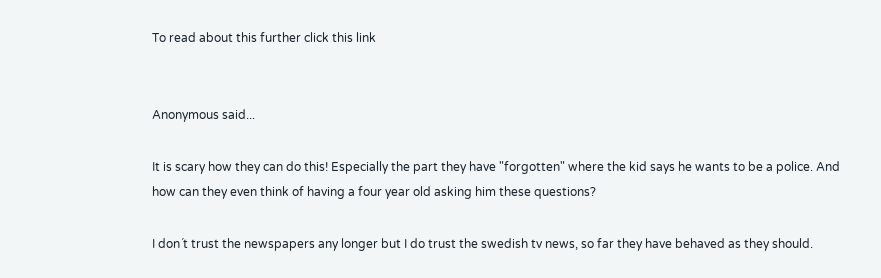To read about this further click this link


Anonymous said...

It is scary how they can do this! Especially the part they have "forgotten" where the kid says he wants to be a police. And how can they even think of having a four year old asking him these questions?

I don´t trust the newspapers any longer but I do trust the swedish tv news, so far they have behaved as they should.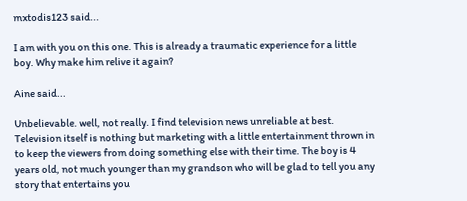mxtodis123 said...

I am with you on this one. This is already a traumatic experience for a little boy. Why make him relive it again?

Aine said...

Unbelievable. well, not really. I find television news unreliable at best. Television itself is nothing but marketing with a little entertainment thrown in to keep the viewers from doing something else with their time. The boy is 4 years old, not much younger than my grandson who will be glad to tell you any story that entertains you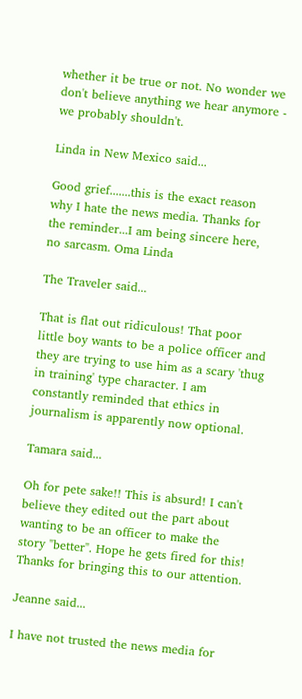whether it be true or not. No wonder we don't believe anything we hear anymore - we probably shouldn't.

Linda in New Mexico said...

Good grief.......this is the exact reason why I hate the news media. Thanks for the reminder...I am being sincere here, no sarcasm. Oma Linda

The Traveler said...

That is flat out ridiculous! That poor little boy wants to be a police officer and they are trying to use him as a scary 'thug in training' type character. I am constantly reminded that ethics in journalism is apparently now optional.

Tamara said...

Oh for pete sake!! This is absurd! I can't believe they edited out the part about wanting to be an officer to make the story "better". Hope he gets fired for this! Thanks for bringing this to our attention.

Jeanne said...

I have not trusted the news media for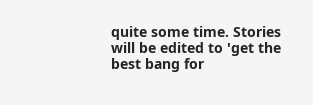quite some time. Stories will be edited to 'get the best bang for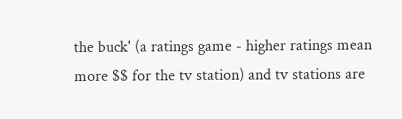the buck' (a ratings game - higher ratings mean more $$ for the tv station) and tv stations are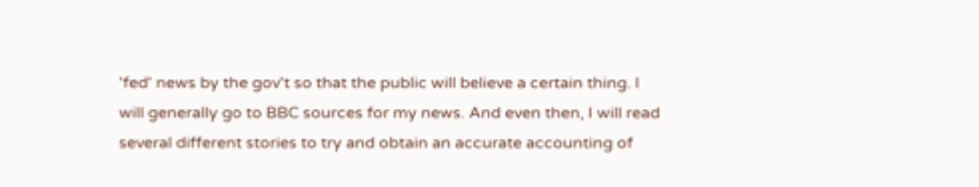'fed' news by the gov't so that the public will believe a certain thing. I will generally go to BBC sources for my news. And even then, I will read several different stories to try and obtain an accurate accounting of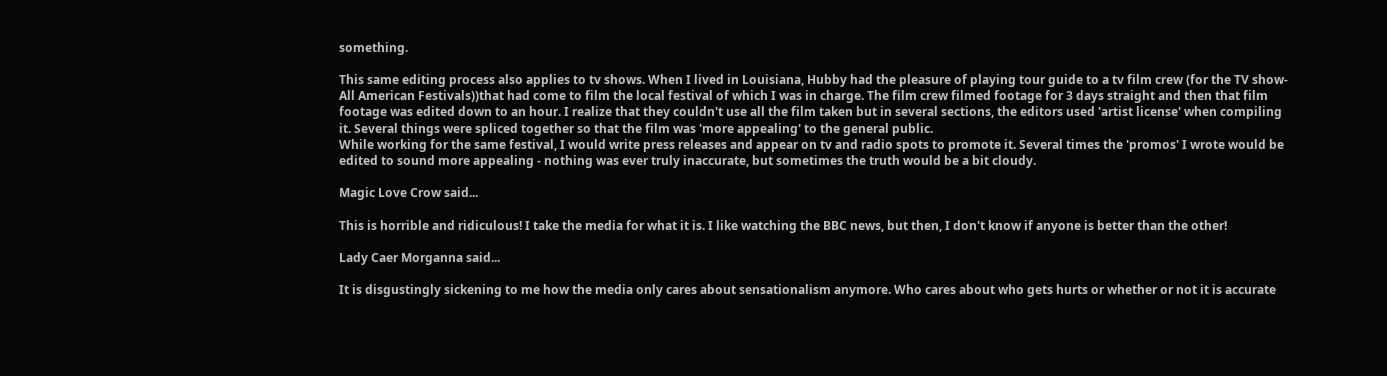something.

This same editing process also applies to tv shows. When I lived in Louisiana, Hubby had the pleasure of playing tour guide to a tv film crew (for the TV show-All American Festivals))that had come to film the local festival of which I was in charge. The film crew filmed footage for 3 days straight and then that film footage was edited down to an hour. I realize that they couldn't use all the film taken but in several sections, the editors used 'artist license' when compiling it. Several things were spliced together so that the film was 'more appealing' to the general public.
While working for the same festival, I would write press releases and appear on tv and radio spots to promote it. Several times the 'promos' I wrote would be edited to sound more appealing - nothing was ever truly inaccurate, but sometimes the truth would be a bit cloudy.

Magic Love Crow said...

This is horrible and ridiculous! I take the media for what it is. I like watching the BBC news, but then, I don't know if anyone is better than the other!

Lady Caer Morganna said...

It is disgustingly sickening to me how the media only cares about sensationalism anymore. Who cares about who gets hurts or whether or not it is accurate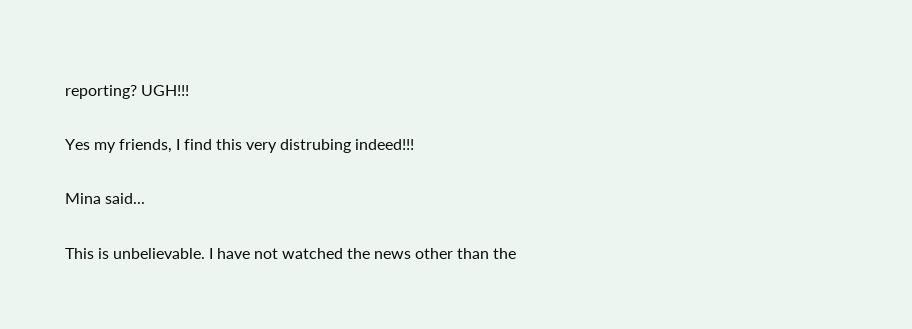reporting? UGH!!!

Yes my friends, I find this very distrubing indeed!!!

Mina said...

This is unbelievable. I have not watched the news other than the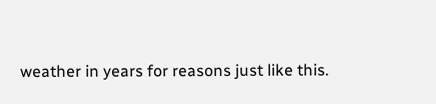weather in years for reasons just like this.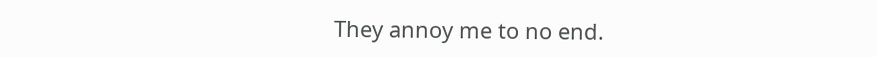They annoy me to no end.